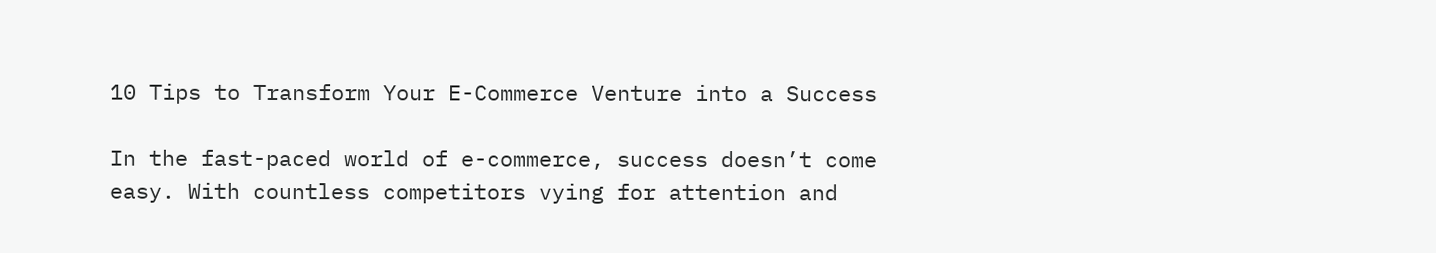10 Tips to Transform Your E-Commerce Venture into a Success

In the fast-paced world of e-commerce, success doesn’t come easy. With countless competitors vying for attention and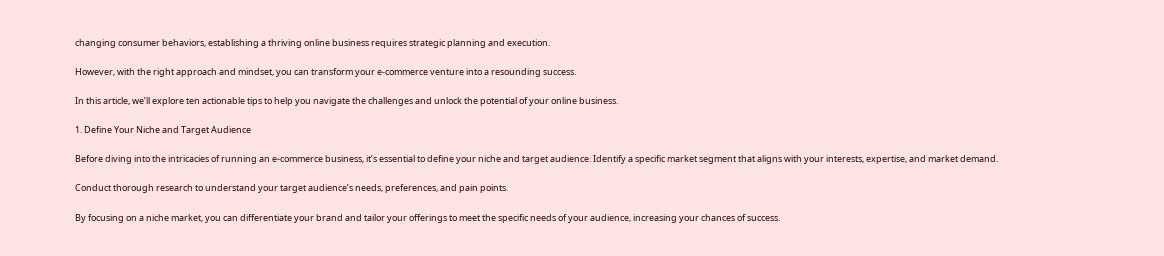changing consumer behaviors, establishing a thriving online business requires strategic planning and execution.

However, with the right approach and mindset, you can transform your e-commerce venture into a resounding success.

In this article, we’ll explore ten actionable tips to help you navigate the challenges and unlock the potential of your online business.

1. Define Your Niche and Target Audience

Before diving into the intricacies of running an e-commerce business, it’s essential to define your niche and target audience. Identify a specific market segment that aligns with your interests, expertise, and market demand.

Conduct thorough research to understand your target audience’s needs, preferences, and pain points.

By focusing on a niche market, you can differentiate your brand and tailor your offerings to meet the specific needs of your audience, increasing your chances of success.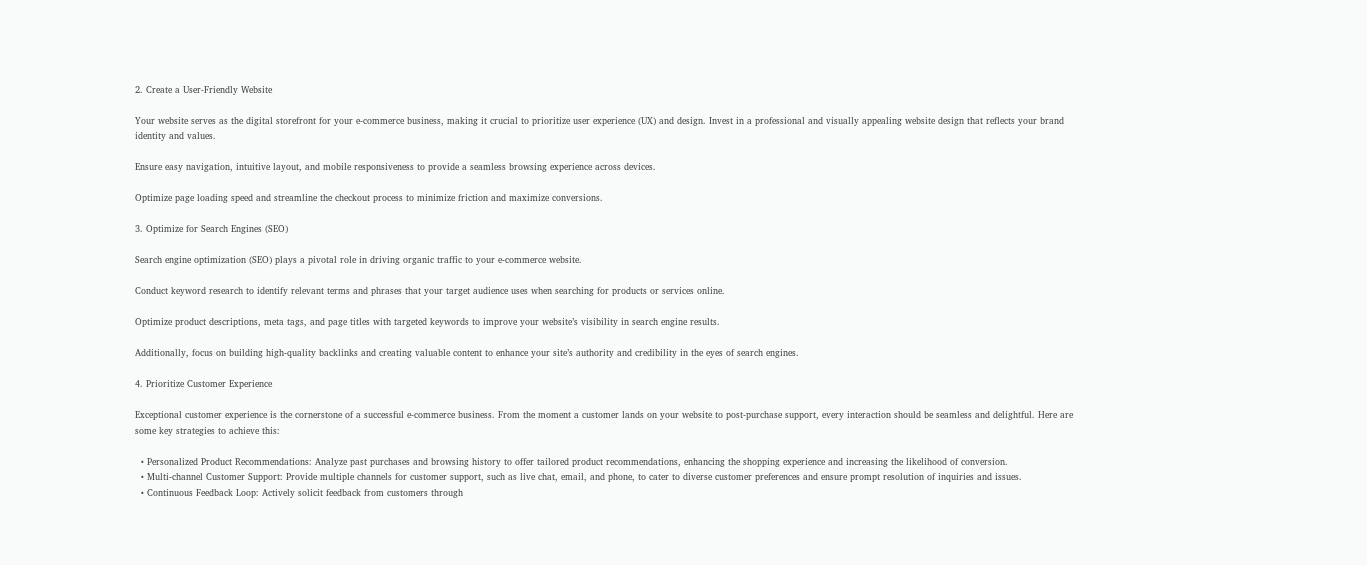2. Create a User-Friendly Website

Your website serves as the digital storefront for your e-commerce business, making it crucial to prioritize user experience (UX) and design. Invest in a professional and visually appealing website design that reflects your brand identity and values.

Ensure easy navigation, intuitive layout, and mobile responsiveness to provide a seamless browsing experience across devices.

Optimize page loading speed and streamline the checkout process to minimize friction and maximize conversions.

3. Optimize for Search Engines (SEO)

Search engine optimization (SEO) plays a pivotal role in driving organic traffic to your e-commerce website.

Conduct keyword research to identify relevant terms and phrases that your target audience uses when searching for products or services online.

Optimize product descriptions, meta tags, and page titles with targeted keywords to improve your website’s visibility in search engine results.

Additionally, focus on building high-quality backlinks and creating valuable content to enhance your site’s authority and credibility in the eyes of search engines.

4. Prioritize Customer Experience

Exceptional customer experience is the cornerstone of a successful e-commerce business. From the moment a customer lands on your website to post-purchase support, every interaction should be seamless and delightful. Here are some key strategies to achieve this:

  • Personalized Product Recommendations: Analyze past purchases and browsing history to offer tailored product recommendations, enhancing the shopping experience and increasing the likelihood of conversion.
  • Multi-channel Customer Support: Provide multiple channels for customer support, such as live chat, email, and phone, to cater to diverse customer preferences and ensure prompt resolution of inquiries and issues.
  • Continuous Feedback Loop: Actively solicit feedback from customers through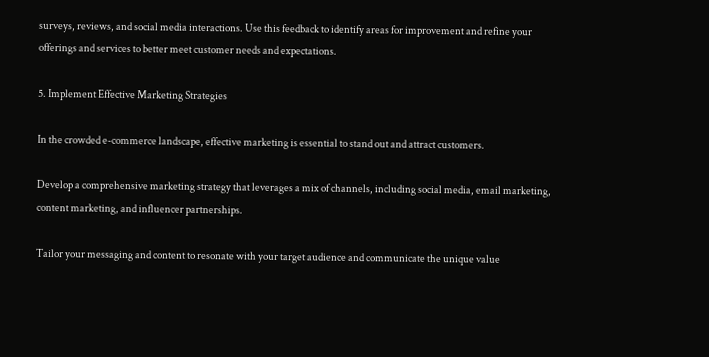surveys, reviews, and social media interactions. Use this feedback to identify areas for improvement and refine your offerings and services to better meet customer needs and expectations.

5. Implement Effective Marketing Strategies

In the crowded e-commerce landscape, effective marketing is essential to stand out and attract customers.

Develop a comprehensive marketing strategy that leverages a mix of channels, including social media, email marketing, content marketing, and influencer partnerships.

Tailor your messaging and content to resonate with your target audience and communicate the unique value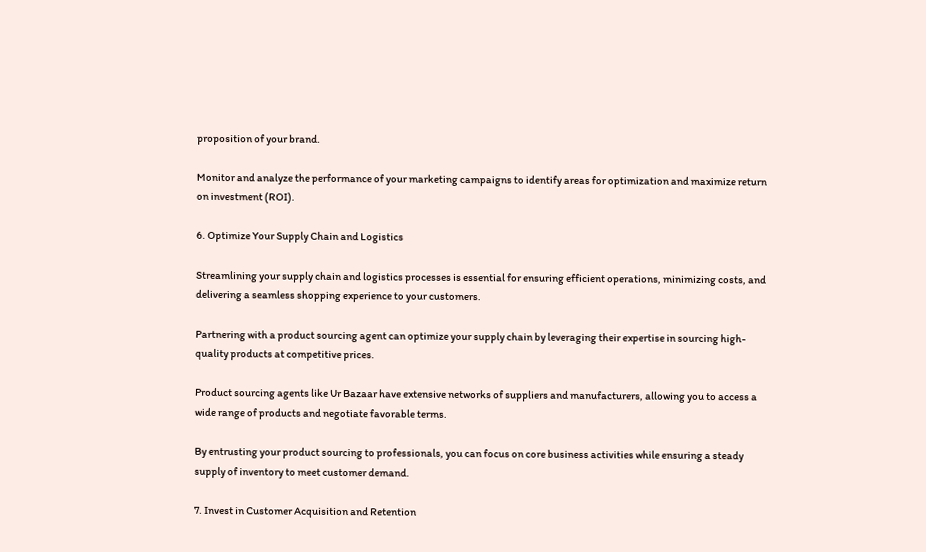proposition of your brand.

Monitor and analyze the performance of your marketing campaigns to identify areas for optimization and maximize return on investment (ROI).

6. Optimize Your Supply Chain and Logistics

Streamlining your supply chain and logistics processes is essential for ensuring efficient operations, minimizing costs, and delivering a seamless shopping experience to your customers.

Partnering with a product sourcing agent can optimize your supply chain by leveraging their expertise in sourcing high-quality products at competitive prices.

Product sourcing agents like Ur Bazaar have extensive networks of suppliers and manufacturers, allowing you to access a wide range of products and negotiate favorable terms.

By entrusting your product sourcing to professionals, you can focus on core business activities while ensuring a steady supply of inventory to meet customer demand.

7. Invest in Customer Acquisition and Retention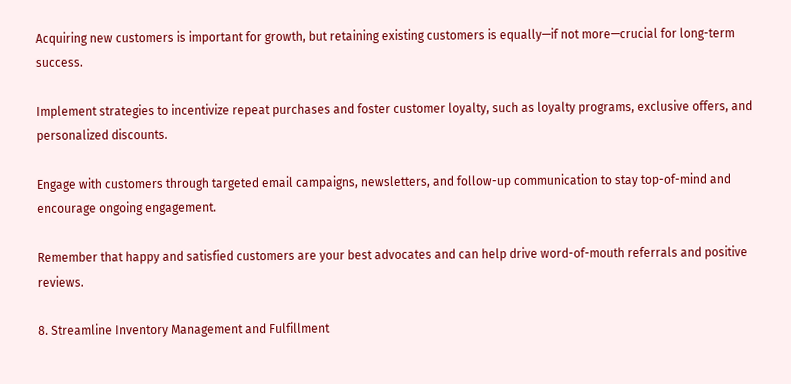Acquiring new customers is important for growth, but retaining existing customers is equally—if not more—crucial for long-term success.

Implement strategies to incentivize repeat purchases and foster customer loyalty, such as loyalty programs, exclusive offers, and personalized discounts.

Engage with customers through targeted email campaigns, newsletters, and follow-up communication to stay top-of-mind and encourage ongoing engagement.

Remember that happy and satisfied customers are your best advocates and can help drive word-of-mouth referrals and positive reviews.

8. Streamline Inventory Management and Fulfillment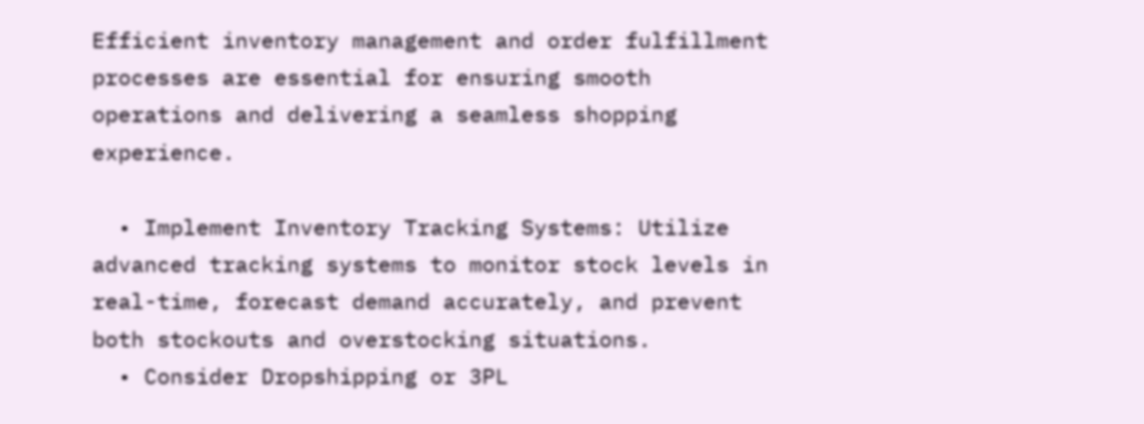Efficient inventory management and order fulfillment processes are essential for ensuring smooth operations and delivering a seamless shopping experience.

  • Implement Inventory Tracking Systems: Utilize advanced tracking systems to monitor stock levels in real-time, forecast demand accurately, and prevent both stockouts and overstocking situations.
  • Consider Dropshipping or 3PL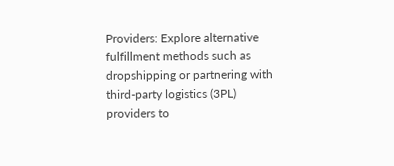Providers: Explore alternative fulfillment methods such as dropshipping or partnering with third-party logistics (3PL) providers to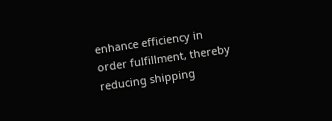enhance efficiency in order fulfillment, thereby reducing shipping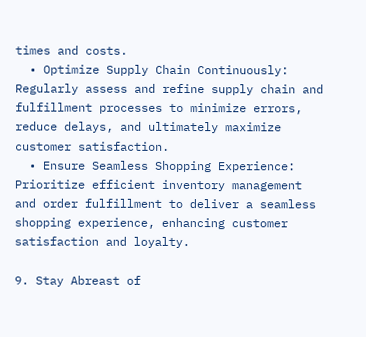times and costs.
  • Optimize Supply Chain Continuously: Regularly assess and refine supply chain and fulfillment processes to minimize errors, reduce delays, and ultimately maximize customer satisfaction.
  • Ensure Seamless Shopping Experience: Prioritize efficient inventory management and order fulfillment to deliver a seamless shopping experience, enhancing customer satisfaction and loyalty.

9. Stay Abreast of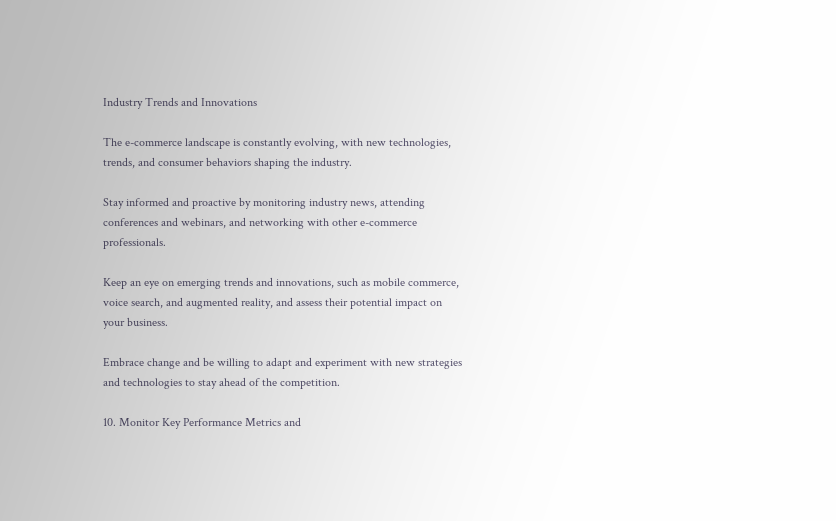Industry Trends and Innovations

The e-commerce landscape is constantly evolving, with new technologies, trends, and consumer behaviors shaping the industry.

Stay informed and proactive by monitoring industry news, attending conferences and webinars, and networking with other e-commerce professionals.

Keep an eye on emerging trends and innovations, such as mobile commerce, voice search, and augmented reality, and assess their potential impact on your business.

Embrace change and be willing to adapt and experiment with new strategies and technologies to stay ahead of the competition.

10. Monitor Key Performance Metrics and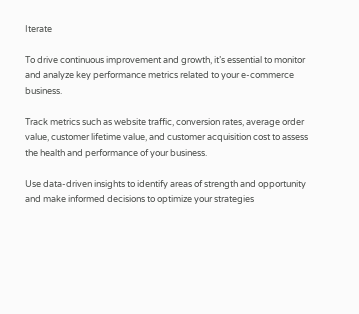Iterate

To drive continuous improvement and growth, it’s essential to monitor and analyze key performance metrics related to your e-commerce business.

Track metrics such as website traffic, conversion rates, average order value, customer lifetime value, and customer acquisition cost to assess the health and performance of your business.

Use data-driven insights to identify areas of strength and opportunity and make informed decisions to optimize your strategies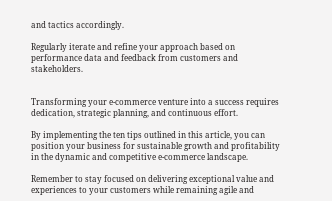and tactics accordingly.

Regularly iterate and refine your approach based on performance data and feedback from customers and stakeholders.


Transforming your e-commerce venture into a success requires dedication, strategic planning, and continuous effort.

By implementing the ten tips outlined in this article, you can position your business for sustainable growth and profitability in the dynamic and competitive e-commerce landscape.

Remember to stay focused on delivering exceptional value and experiences to your customers while remaining agile and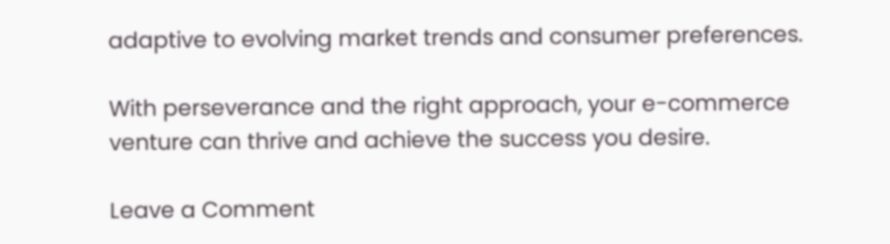adaptive to evolving market trends and consumer preferences.

With perseverance and the right approach, your e-commerce venture can thrive and achieve the success you desire.

Leave a Comment